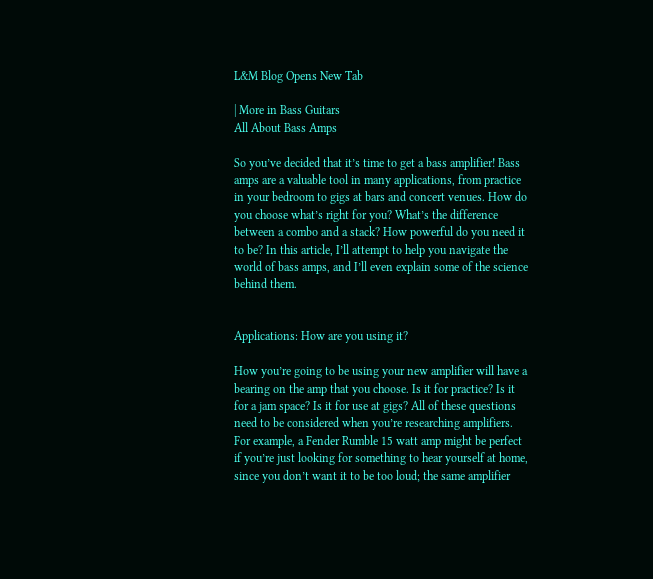L&M Blog Opens New Tab

| More in Bass Guitars
All About Bass Amps

So you’ve decided that it’s time to get a bass amplifier! Bass amps are a valuable tool in many applications, from practice in your bedroom to gigs at bars and concert venues. How do you choose what’s right for you? What’s the difference between a combo and a stack? How powerful do you need it to be? In this article, I’ll attempt to help you navigate the world of bass amps, and I’ll even explain some of the science behind them.


Applications: How are you using it?

How you’re going to be using your new amplifier will have a bearing on the amp that you choose. Is it for practice? Is it for a jam space? Is it for use at gigs? All of these questions need to be considered when you’re researching amplifiers. For example, a Fender Rumble 15 watt amp might be perfect if you’re just looking for something to hear yourself at home, since you don’t want it to be too loud; the same amplifier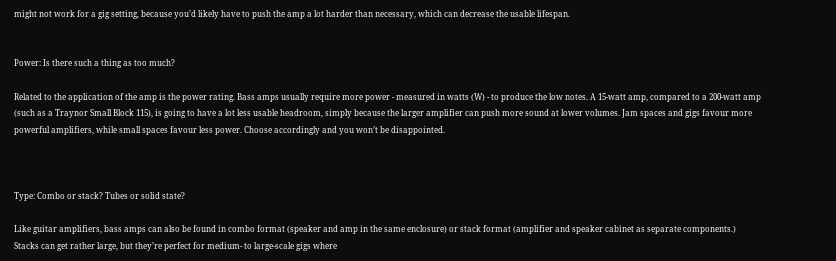might not work for a gig setting, because you’d likely have to push the amp a lot harder than necessary, which can decrease the usable lifespan.


Power: Is there such a thing as too much?

Related to the application of the amp is the power rating. Bass amps usually require more power - measured in watts (W) - to produce the low notes. A 15-watt amp, compared to a 200-watt amp (such as a Traynor Small Block 115), is going to have a lot less usable headroom, simply because the larger amplifier can push more sound at lower volumes. Jam spaces and gigs favour more powerful amplifiers, while small spaces favour less power. Choose accordingly and you won’t be disappointed.



Type: Combo or stack? Tubes or solid state?

Like guitar amplifiers, bass amps can also be found in combo format (speaker and amp in the same enclosure) or stack format (amplifier and speaker cabinet as separate components.) Stacks can get rather large, but they’re perfect for medium- to large-scale gigs where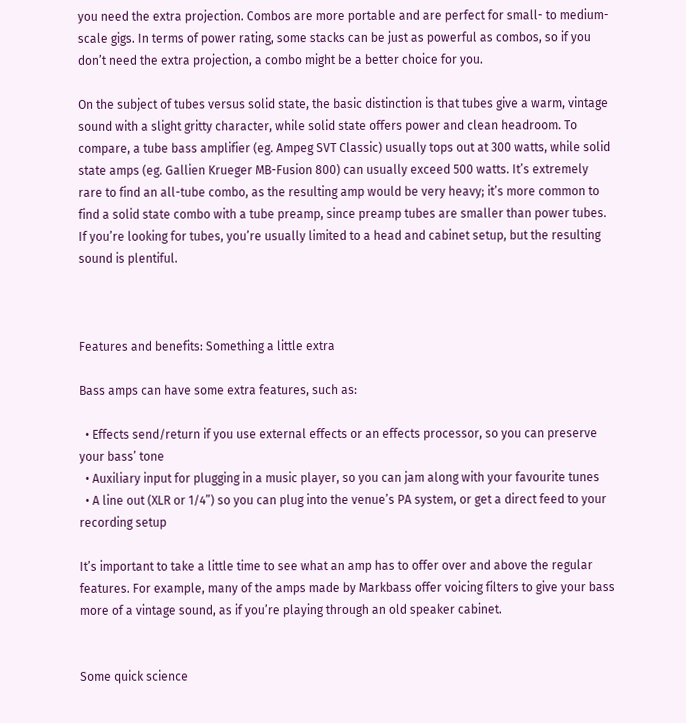you need the extra projection. Combos are more portable and are perfect for small- to medium-scale gigs. In terms of power rating, some stacks can be just as powerful as combos, so if you don’t need the extra projection, a combo might be a better choice for you.

On the subject of tubes versus solid state, the basic distinction is that tubes give a warm, vintage sound with a slight gritty character, while solid state offers power and clean headroom. To compare, a tube bass amplifier (eg. Ampeg SVT Classic) usually tops out at 300 watts, while solid state amps (eg. Gallien Krueger MB-Fusion 800) can usually exceed 500 watts. It’s extremely rare to find an all-tube combo, as the resulting amp would be very heavy; it’s more common to find a solid state combo with a tube preamp, since preamp tubes are smaller than power tubes. If you’re looking for tubes, you’re usually limited to a head and cabinet setup, but the resulting sound is plentiful.



Features and benefits: Something a little extra

Bass amps can have some extra features, such as:

  • Effects send/return if you use external effects or an effects processor, so you can preserve your bass’ tone
  • Auxiliary input for plugging in a music player, so you can jam along with your favourite tunes
  • A line out (XLR or 1/4”) so you can plug into the venue’s PA system, or get a direct feed to your recording setup

It’s important to take a little time to see what an amp has to offer over and above the regular features. For example, many of the amps made by Markbass offer voicing filters to give your bass more of a vintage sound, as if you’re playing through an old speaker cabinet.


Some quick science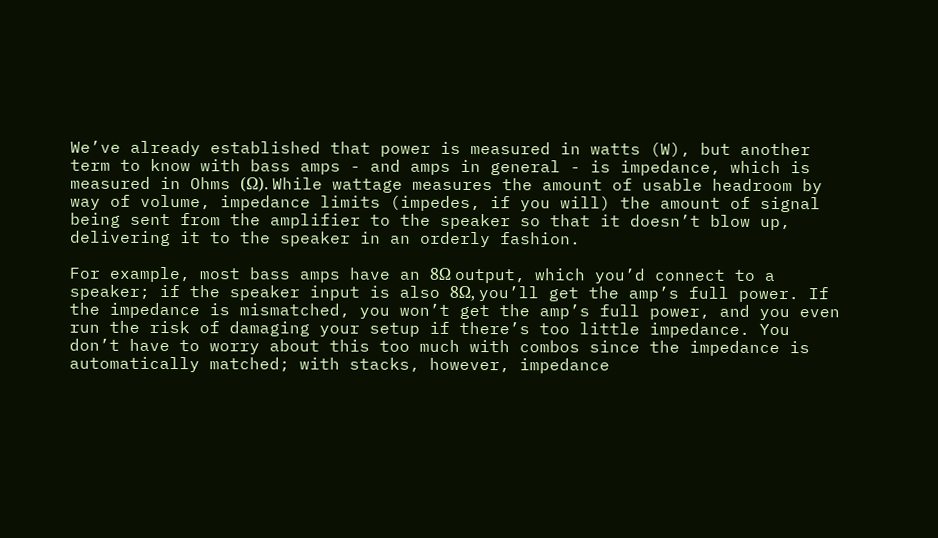We’ve already established that power is measured in watts (W), but another term to know with bass amps - and amps in general - is impedance, which is measured in Ohms (Ω). While wattage measures the amount of usable headroom by way of volume, impedance limits (impedes, if you will) the amount of signal being sent from the amplifier to the speaker so that it doesn’t blow up, delivering it to the speaker in an orderly fashion.

For example, most bass amps have an 8Ω output, which you’d connect to a speaker; if the speaker input is also 8Ω, you’ll get the amp’s full power. If the impedance is mismatched, you won’t get the amp’s full power, and you even run the risk of damaging your setup if there’s too little impedance. You don’t have to worry about this too much with combos since the impedance is automatically matched; with stacks, however, impedance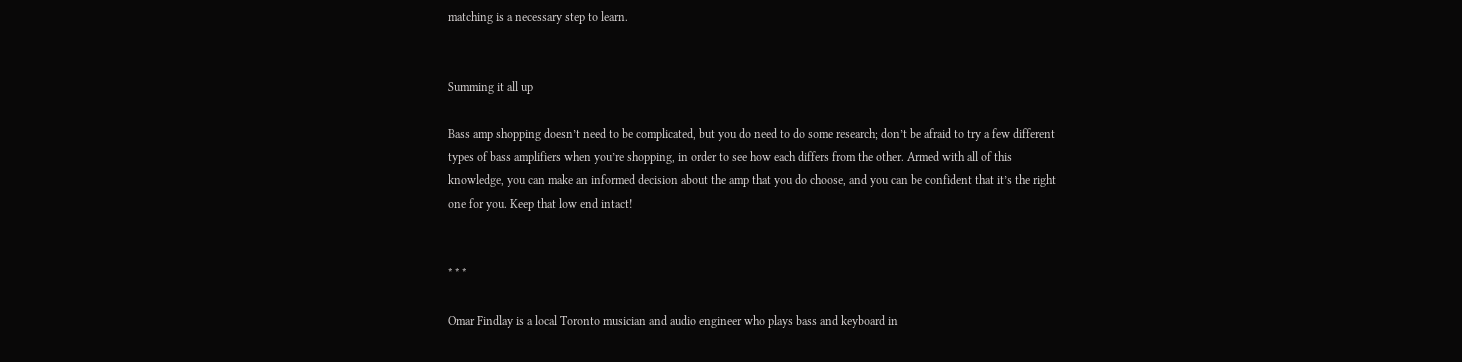matching is a necessary step to learn.


Summing it all up

Bass amp shopping doesn’t need to be complicated, but you do need to do some research; don’t be afraid to try a few different types of bass amplifiers when you’re shopping, in order to see how each differs from the other. Armed with all of this knowledge, you can make an informed decision about the amp that you do choose, and you can be confident that it’s the right one for you. Keep that low end intact!


* * *

Omar Findlay is a local Toronto musician and audio engineer who plays bass and keyboard in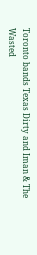Toronto bands Texas Dirty and Iman & The Wasted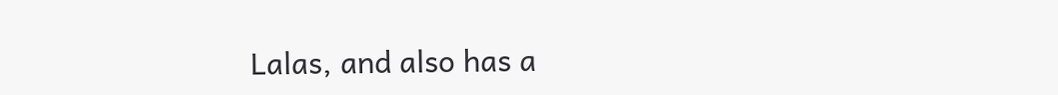Lalas, and also has a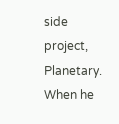side project, Planetary. When he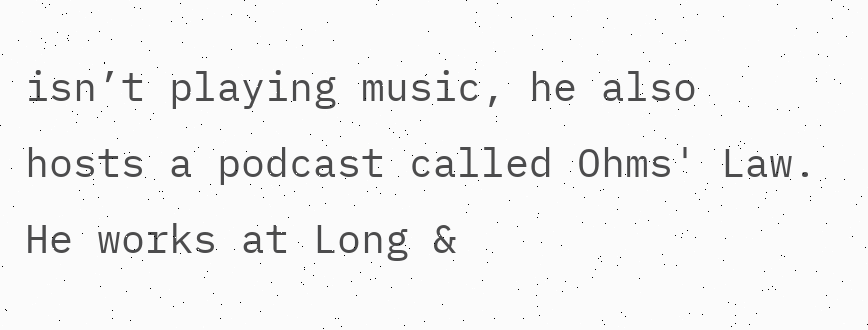isn’t playing music, he also hosts a podcast called Ohms' Law. He works at Long &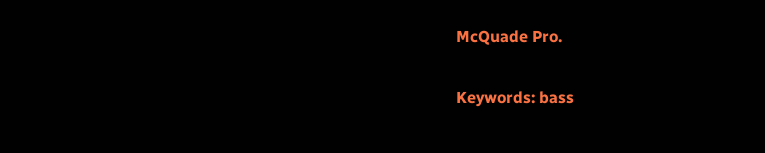McQuade Pro.

Keywords: bass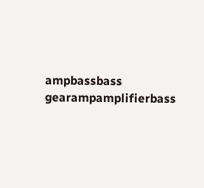ampbassbass gearampamplifierbass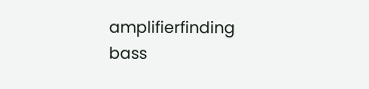amplifierfinding bass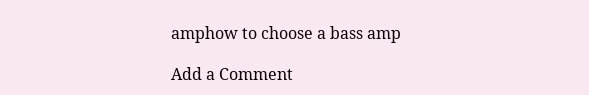amphow to choose a bass amp

Add a Comment